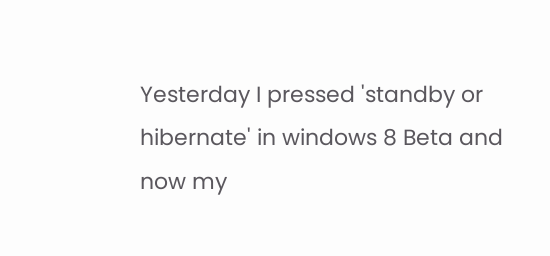Yesterday I pressed 'standby or hibernate' in windows 8 Beta and now my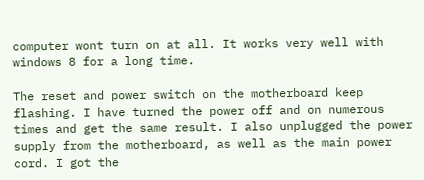computer wont turn on at all. It works very well with windows 8 for a long time.

The reset and power switch on the motherboard keep flashing. I have turned the power off and on numerous times and get the same result. I also unplugged the power supply from the motherboard, as well as the main power cord. I got the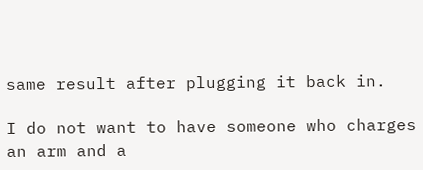same result after plugging it back in.

I do not want to have someone who charges an arm and a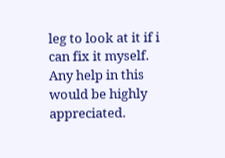leg to look at it if i can fix it myself.
Any help in this would be highly appreciated.